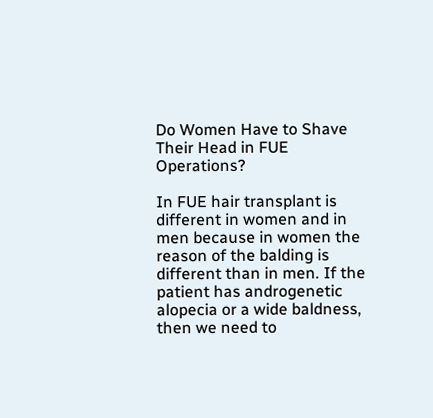Do Women Have to Shave Their Head in FUE Operations?

In FUE hair transplant is different in women and in men because in women the reason of the balding is different than in men. If the patient has androgenetic alopecia or a wide baldness, then we need to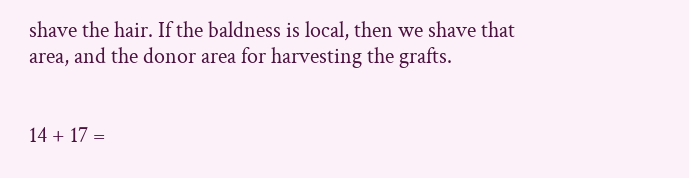shave the hair. If the baldness is local, then we shave that area, and the donor area for harvesting the grafts.


14 + 17 =